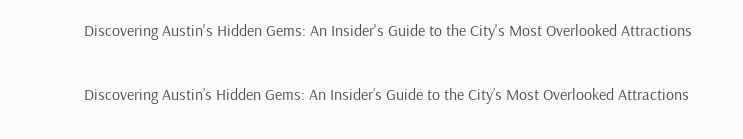Discovering Austin's Hidden Gems: An Insider's Guide to the City's Most Overlooked Attractions

Discovering Austin’s Hidden Gems: An Insider’s Guide to the City’s Most Overlooked Attractions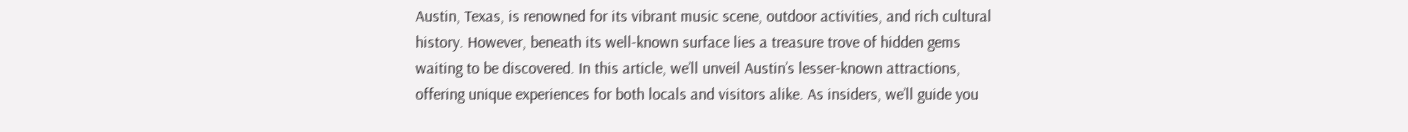Austin, Texas, is renowned for its vibrant music scene, outdoor activities, and rich cultural history. However, beneath its well-known surface lies a treasure trove of hidden gems waiting to be discovered. In this article, we’ll unveil Austin’s lesser-known attractions, offering unique experiences for both locals and visitors alike. As insiders, we’ll guide you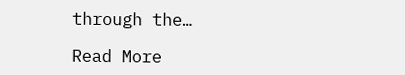through the…

Read More